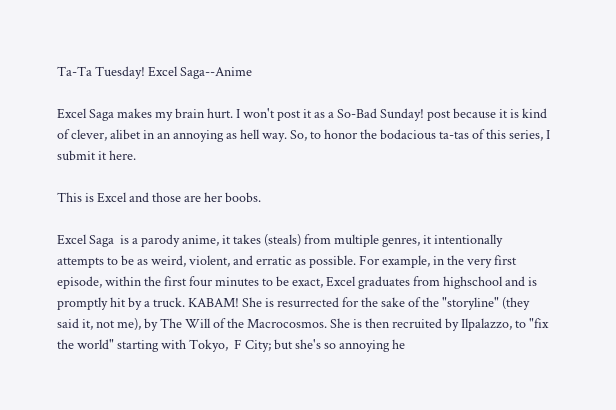Ta-Ta Tuesday! Excel Saga--Anime

Excel Saga makes my brain hurt. I won't post it as a So-Bad Sunday! post because it is kind of clever, alibet in an annoying as hell way. So, to honor the bodacious ta-tas of this series, I submit it here.

This is Excel and those are her boobs.

Excel Saga  is a parody anime, it takes (steals) from multiple genres, it intentionally attempts to be as weird, violent, and erratic as possible. For example, in the very first episode, within the first four minutes to be exact, Excel graduates from highschool and is promptly hit by a truck. KABAM! She is resurrected for the sake of the "storyline" (they said it, not me), by The Will of the Macrocosmos. She is then recruited by Ilpalazzo, to "fix the world" starting with Tokyo,  F City; but she's so annoying he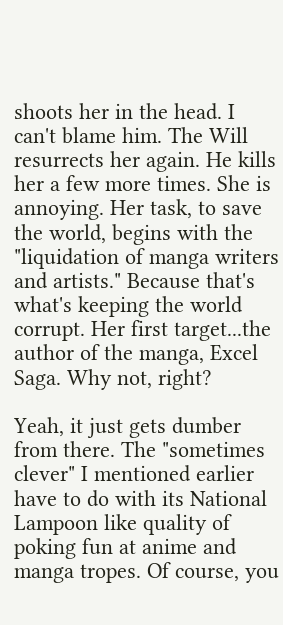shoots her in the head. I can't blame him. The Will resurrects her again. He kills her a few more times. She is annoying. Her task, to save the world, begins with the "liquidation of manga writers and artists." Because that's what's keeping the world corrupt. Her first target...the author of the manga, Excel Saga. Why not, right?

Yeah, it just gets dumber from there. The "sometimes clever" I mentioned earlier have to do with its National Lampoon like quality of poking fun at anime and manga tropes. Of course, you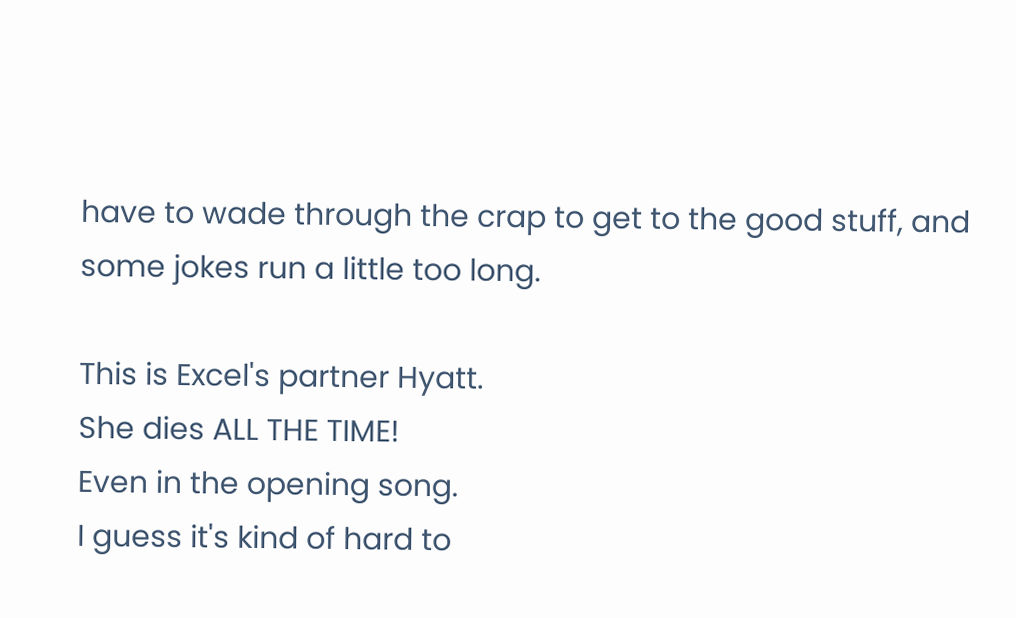have to wade through the crap to get to the good stuff, and some jokes run a little too long.

This is Excel's partner Hyatt.
She dies ALL THE TIME!
Even in the opening song.
I guess it's kind of hard to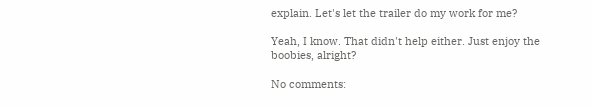explain. Let's let the trailer do my work for me?

Yeah, I know. That didn't help either. Just enjoy the boobies, alright?

No comments: